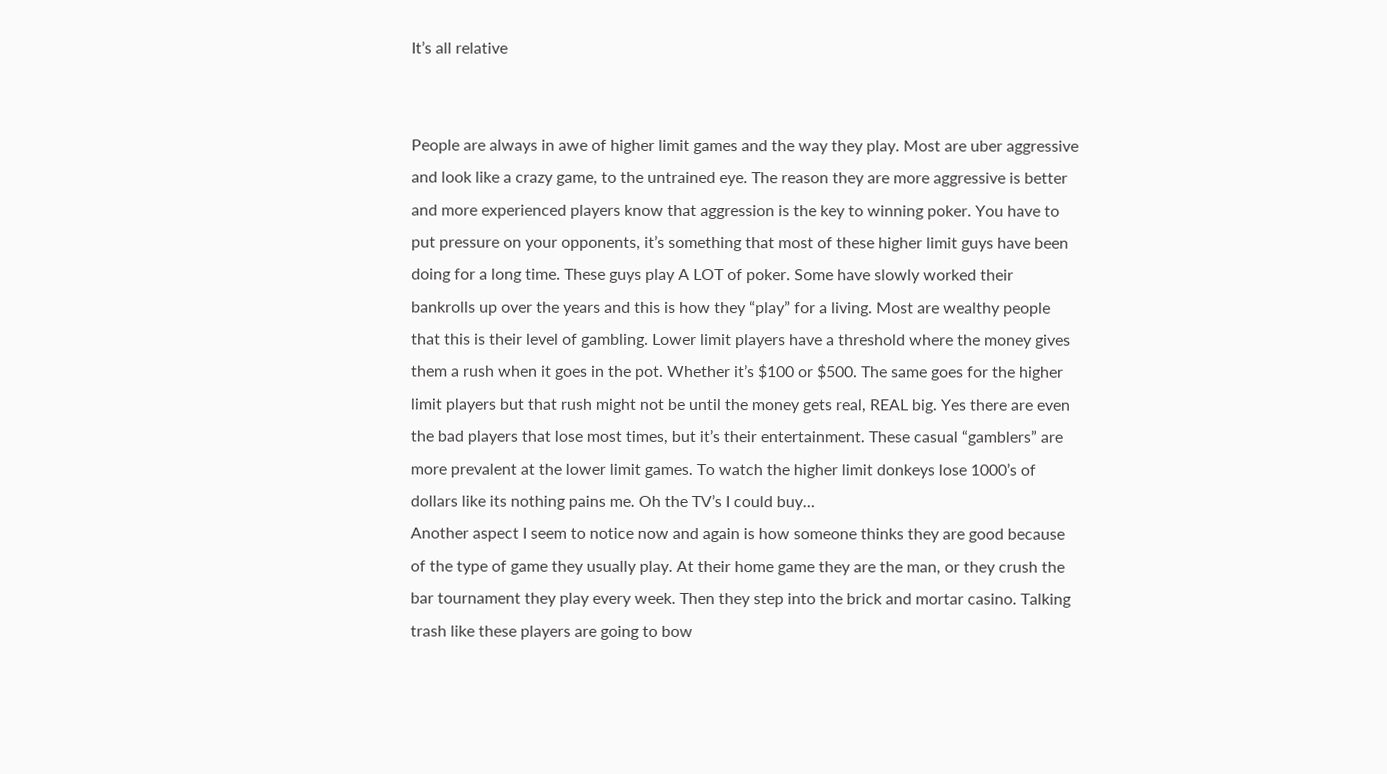It’s all relative


People are always in awe of higher limit games and the way they play. Most are uber aggressive and look like a crazy game, to the untrained eye. The reason they are more aggressive is better and more experienced players know that aggression is the key to winning poker. You have to put pressure on your opponents, it’s something that most of these higher limit guys have been doing for a long time. These guys play A LOT of poker. Some have slowly worked their bankrolls up over the years and this is how they “play” for a living. Most are wealthy people that this is their level of gambling. Lower limit players have a threshold where the money gives them a rush when it goes in the pot. Whether it’s $100 or $500. The same goes for the higher limit players but that rush might not be until the money gets real, REAL big. Yes there are even the bad players that lose most times, but it’s their entertainment. These casual “gamblers” are more prevalent at the lower limit games. To watch the higher limit donkeys lose 1000’s of dollars like its nothing pains me. Oh the TV’s I could buy…
Another aspect I seem to notice now and again is how someone thinks they are good because of the type of game they usually play. At their home game they are the man, or they crush the bar tournament they play every week. Then they step into the brick and mortar casino. Talking trash like these players are going to bow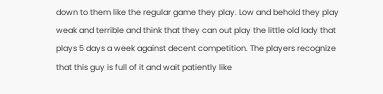down to them like the regular game they play. Low and behold they play weak and terrible and think that they can out play the little old lady that plays 5 days a week against decent competition. The players recognize that this guy is full of it and wait patiently like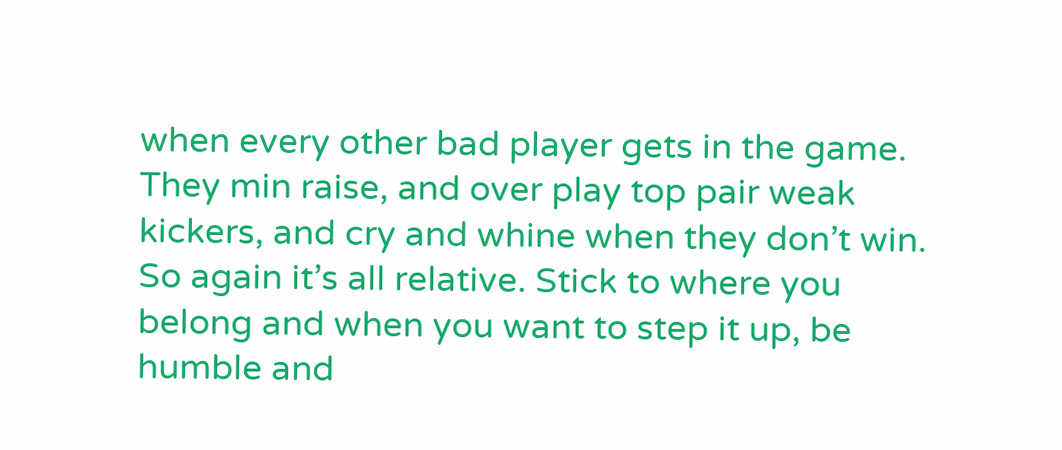when every other bad player gets in the game. They min raise, and over play top pair weak kickers, and cry and whine when they don’t win. So again it’s all relative. Stick to where you belong and when you want to step it up, be humble and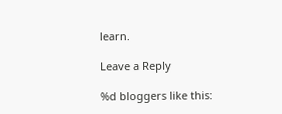learn.

Leave a Reply

%d bloggers like this: